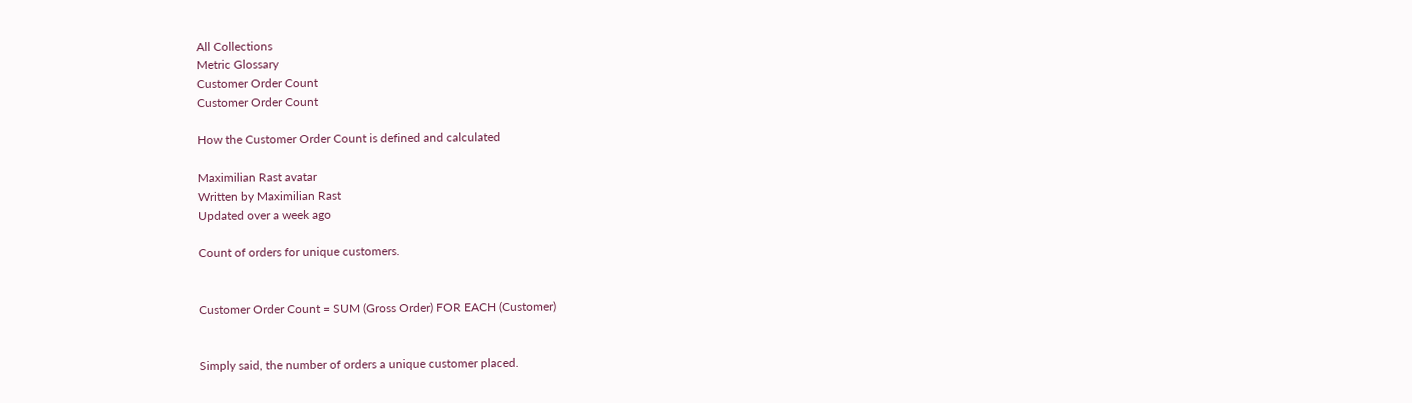All Collections
Metric Glossary
Customer Order Count
Customer Order Count

How the Customer Order Count is defined and calculated

Maximilian Rast avatar
Written by Maximilian Rast
Updated over a week ago

Count of orders for unique customers.


Customer Order Count = SUM (Gross Order) FOR EACH (Customer)


Simply said, the number of orders a unique customer placed.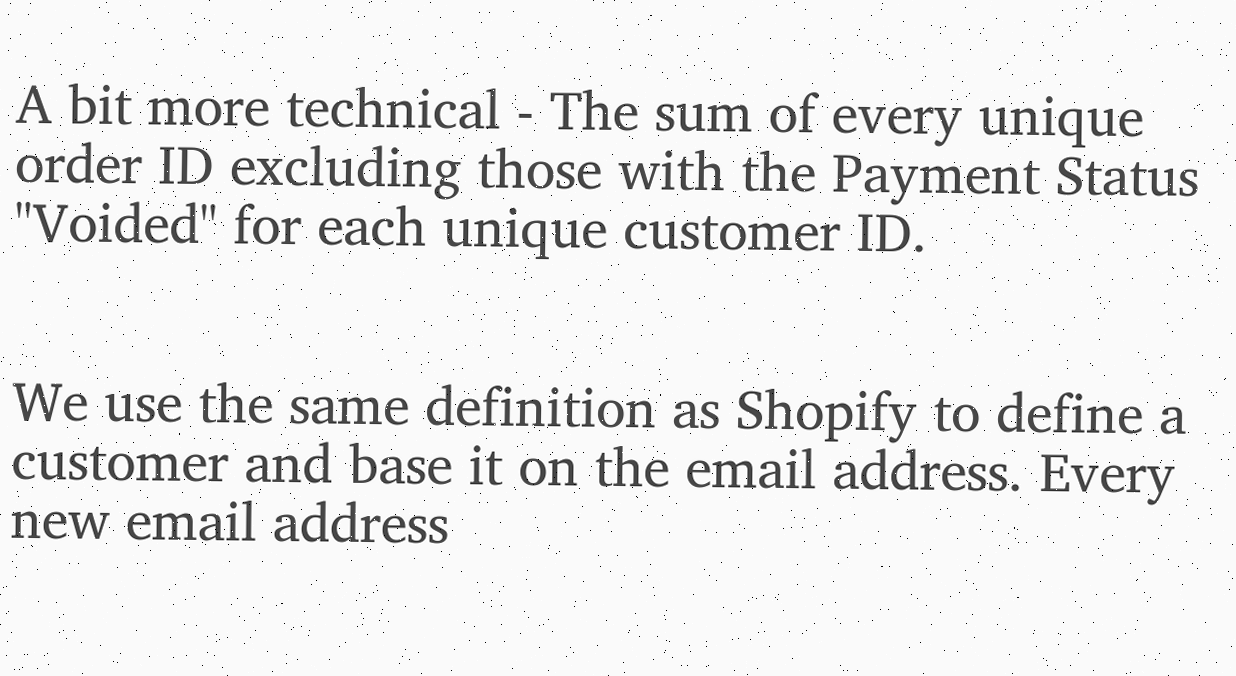A bit more technical - The sum of every unique order ID excluding those with the Payment Status "Voided" for each unique customer ID.


We use the same definition as Shopify to define a customer and base it on the email address. Every new email address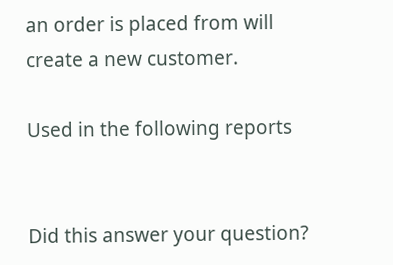an order is placed from will create a new customer.

Used in the following reports


Did this answer your question?